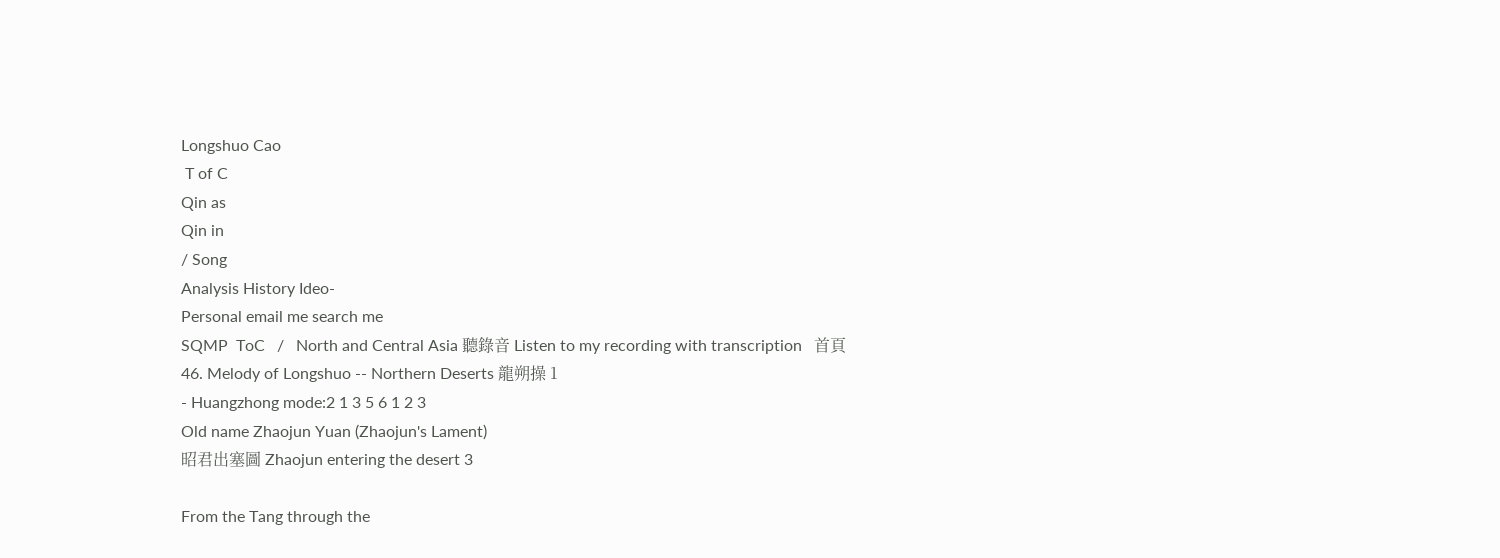Longshuo Cao
 T of C
Qin as
Qin in
/ Song
Analysis History Ideo-
Personal email me search me
SQMP  ToC   /   North and Central Asia 聽錄音 Listen to my recording with transcription   首頁
46. Melody of Longshuo -- Northern Deserts 龍朔操 1
- Huangzhong mode:2 1 3 5 6 1 2 3
Old name Zhaojun Yuan (Zhaojun's Lament)
昭君出塞圖 Zhaojun entering the desert 3

From the Tang through the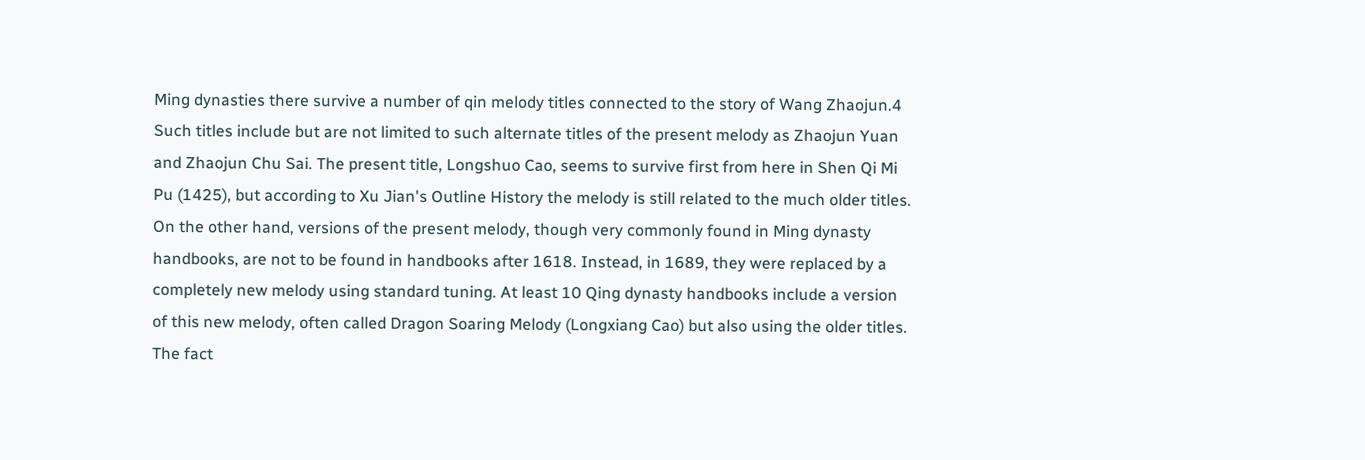Ming dynasties there survive a number of qin melody titles connected to the story of Wang Zhaojun.4 Such titles include but are not limited to such alternate titles of the present melody as Zhaojun Yuan and Zhaojun Chu Sai. The present title, Longshuo Cao, seems to survive first from here in Shen Qi Mi Pu (1425), but according to Xu Jian's Outline History the melody is still related to the much older titles. On the other hand, versions of the present melody, though very commonly found in Ming dynasty handbooks, are not to be found in handbooks after 1618. Instead, in 1689, they were replaced by a completely new melody using standard tuning. At least 10 Qing dynasty handbooks include a version of this new melody, often called Dragon Soaring Melody (Longxiang Cao) but also using the older titles. The fact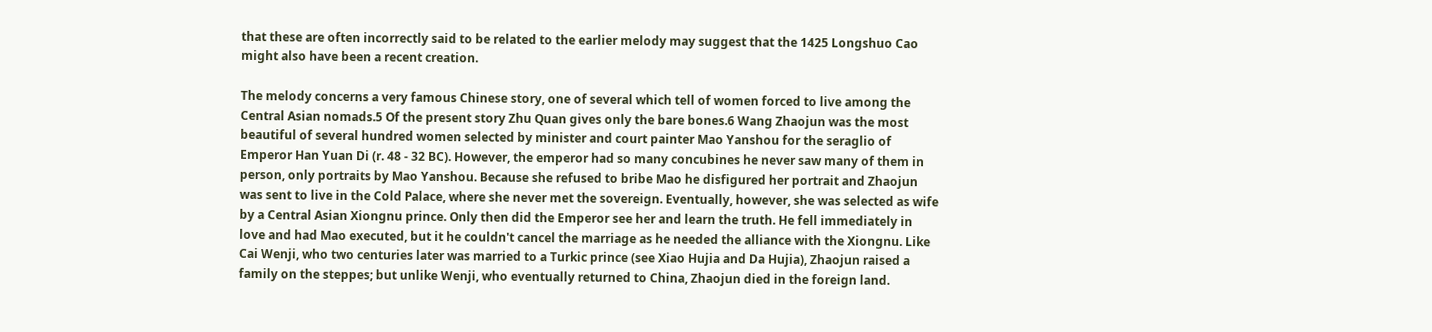that these are often incorrectly said to be related to the earlier melody may suggest that the 1425 Longshuo Cao might also have been a recent creation.

The melody concerns a very famous Chinese story, one of several which tell of women forced to live among the Central Asian nomads.5 Of the present story Zhu Quan gives only the bare bones.6 Wang Zhaojun was the most beautiful of several hundred women selected by minister and court painter Mao Yanshou for the seraglio of Emperor Han Yuan Di (r. 48 - 32 BC). However, the emperor had so many concubines he never saw many of them in person, only portraits by Mao Yanshou. Because she refused to bribe Mao he disfigured her portrait and Zhaojun was sent to live in the Cold Palace, where she never met the sovereign. Eventually, however, she was selected as wife by a Central Asian Xiongnu prince. Only then did the Emperor see her and learn the truth. He fell immediately in love and had Mao executed, but it he couldn't cancel the marriage as he needed the alliance with the Xiongnu. Like Cai Wenji, who two centuries later was married to a Turkic prince (see Xiao Hujia and Da Hujia), Zhaojun raised a family on the steppes; but unlike Wenji, who eventually returned to China, Zhaojun died in the foreign land.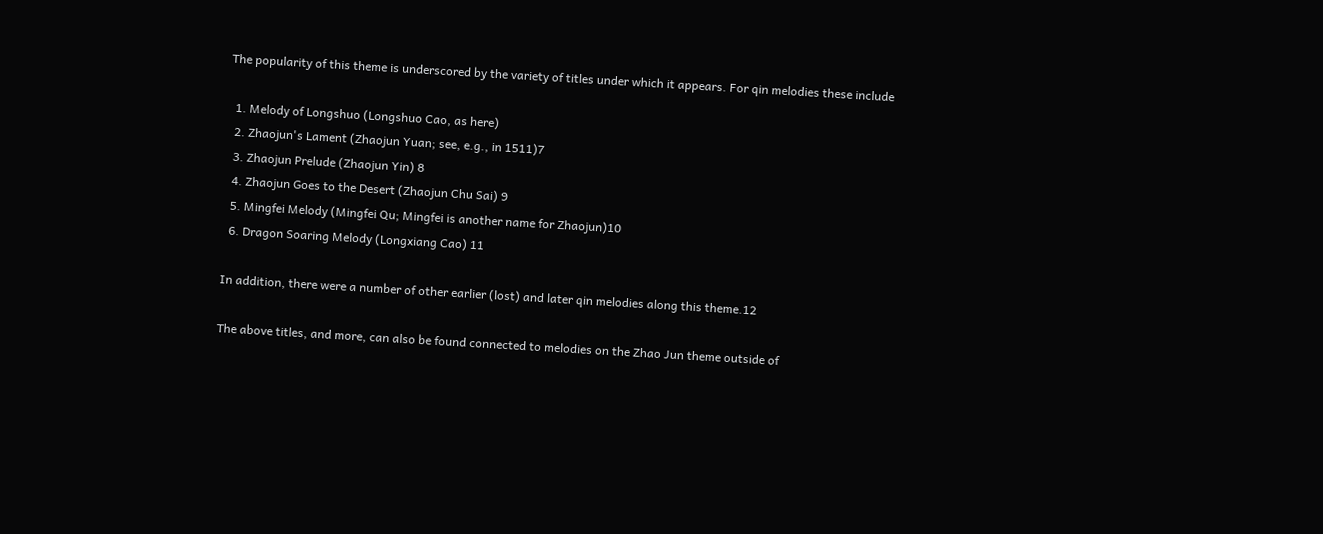The popularity of this theme is underscored by the variety of titles under which it appears. For qin melodies these include

  1. Melody of Longshuo (Longshuo Cao, as here)
  2. Zhaojun's Lament (Zhaojun Yuan; see, e.g., in 1511)7
  3. Zhaojun Prelude (Zhaojun Yin) 8
  4. Zhaojun Goes to the Desert (Zhaojun Chu Sai) 9
  5. Mingfei Melody (Mingfei Qu; Mingfei is another name for Zhaojun)10
  6. Dragon Soaring Melody (Longxiang Cao) 11

In addition, there were a number of other earlier (lost) and later qin melodies along this theme.12

The above titles, and more, can also be found connected to melodies on the Zhao Jun theme outside of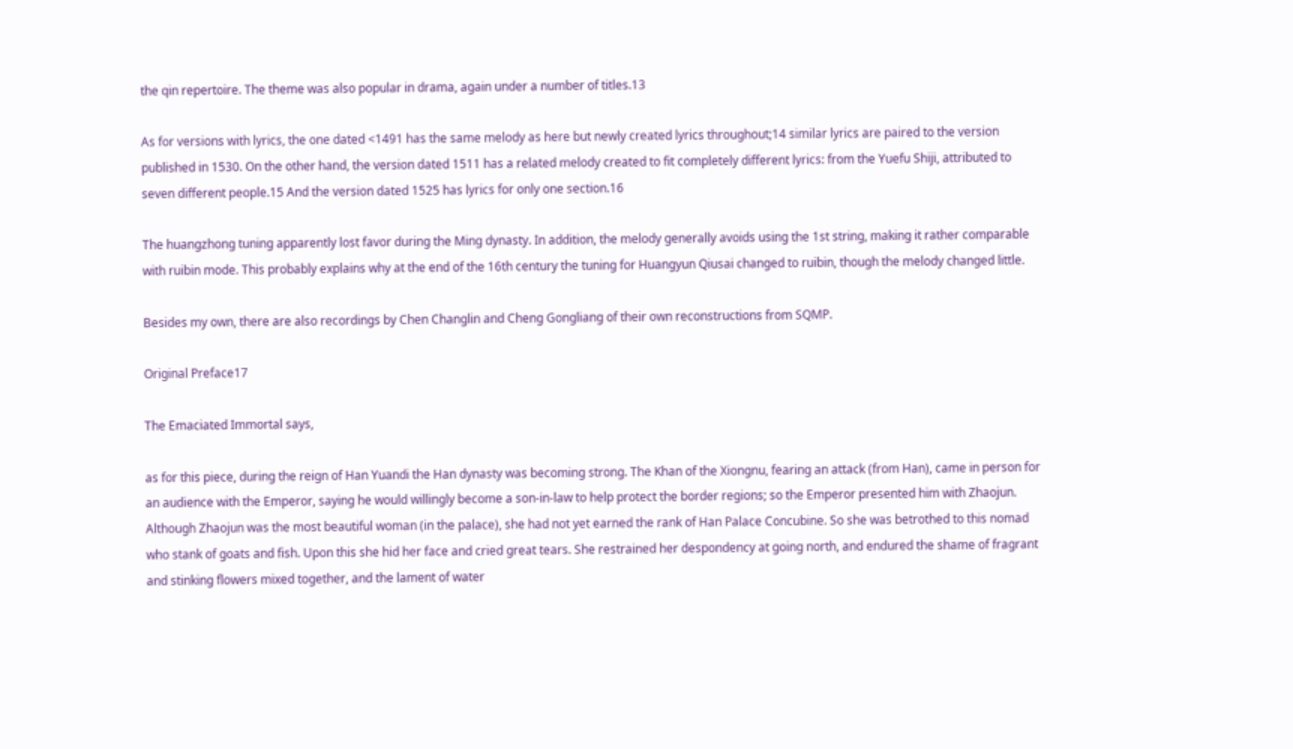the qin repertoire. The theme was also popular in drama, again under a number of titles.13

As for versions with lyrics, the one dated <1491 has the same melody as here but newly created lyrics throughout;14 similar lyrics are paired to the version published in 1530. On the other hand, the version dated 1511 has a related melody created to fit completely different lyrics: from the Yuefu Shiji, attributed to seven different people.15 And the version dated 1525 has lyrics for only one section.16

The huangzhong tuning apparently lost favor during the Ming dynasty. In addition, the melody generally avoids using the 1st string, making it rather comparable with ruibin mode. This probably explains why at the end of the 16th century the tuning for Huangyun Qiusai changed to ruibin, though the melody changed little.

Besides my own, there are also recordings by Chen Changlin and Cheng Gongliang of their own reconstructions from SQMP.

Original Preface17

The Emaciated Immortal says,

as for this piece, during the reign of Han Yuandi the Han dynasty was becoming strong. The Khan of the Xiongnu, fearing an attack (from Han), came in person for an audience with the Emperor, saying he would willingly become a son-in-law to help protect the border regions; so the Emperor presented him with Zhaojun. Although Zhaojun was the most beautiful woman (in the palace), she had not yet earned the rank of Han Palace Concubine. So she was betrothed to this nomad who stank of goats and fish. Upon this she hid her face and cried great tears. She restrained her despondency at going north, and endured the shame of fragrant and stinking flowers mixed together, and the lament of water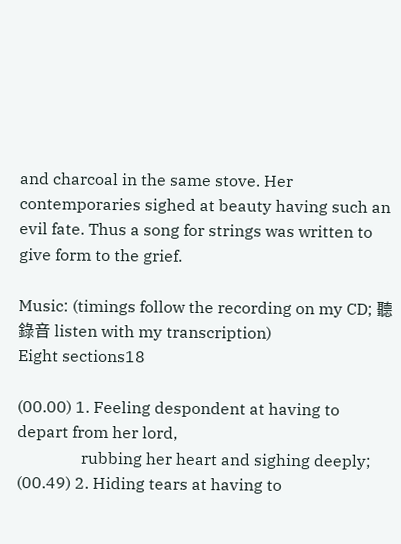and charcoal in the same stove. Her contemporaries sighed at beauty having such an evil fate. Thus a song for strings was written to give form to the grief.

Music: (timings follow the recording on my CD; 聽錄音 listen with my transcription)
Eight sections18

(00.00) 1. Feeling despondent at having to depart from her lord,
                rubbing her heart and sighing deeply;
(00.49) 2. Hiding tears at having to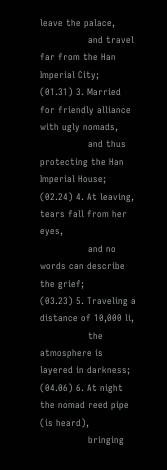leave the palace,
                and travel far from the Han Imperial City;
(01.31) 3. Married for friendly alliance with ugly nomads,
                and thus protecting the Han Imperial House;
(02.24) 4. At leaving, tears fall from her eyes,
                and no words can describe the grief;
(03.23) 5. Traveling a distance of 10,000 li,
                the atmosphere is layered in darkness;
(04.06) 6. At night the nomad reed pipe (is heard),
                bringing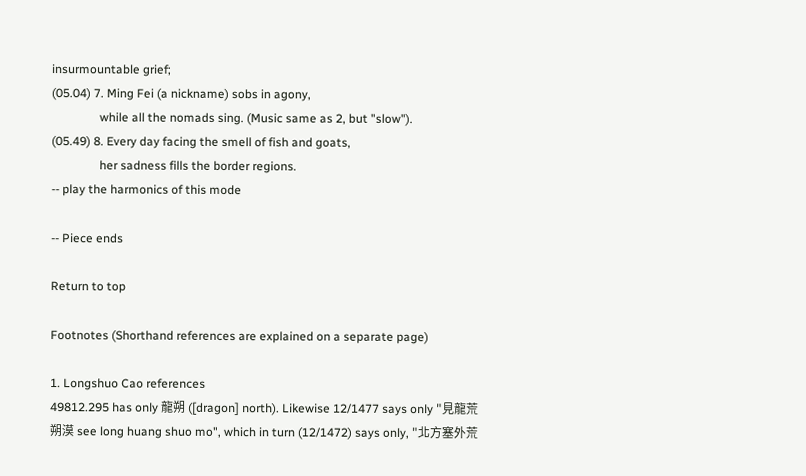insurmountable grief;
(05.04) 7. Ming Fei (a nickname) sobs in agony,
                while all the nomads sing. (Music same as 2, but "slow").
(05.49) 8. Every day facing the smell of fish and goats,
                her sadness fills the border regions.
-- play the harmonics of this mode

-- Piece ends

Return to top

Footnotes (Shorthand references are explained on a separate page)

1. Longshuo Cao references
49812.295 has only 龍朔 ([dragon] north). Likewise 12/1477 says only "見龍荒朔漠 see long huang shuo mo", which in turn (12/1472) says only, "北方塞外荒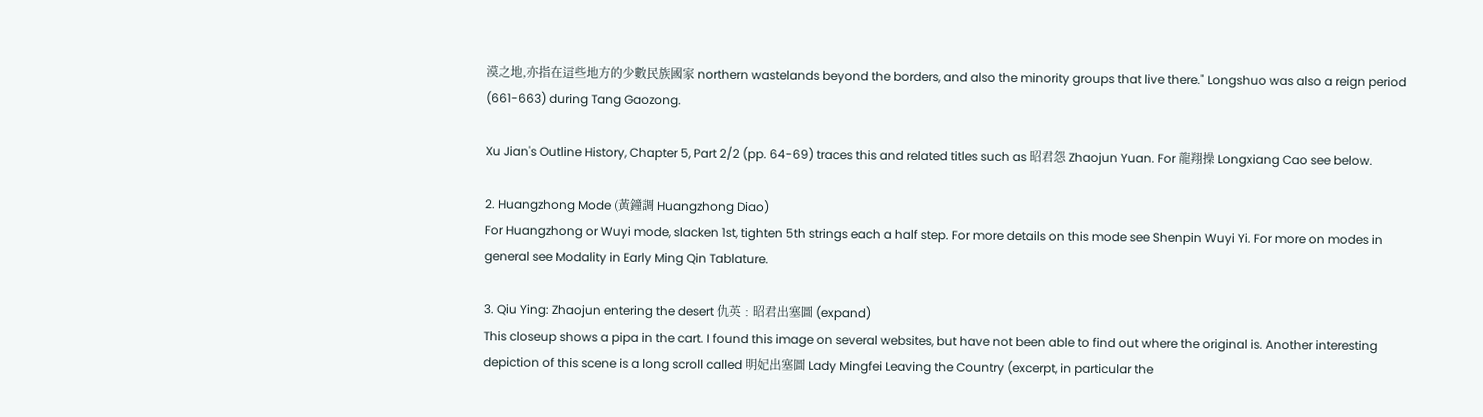漠之地,亦指在這些地方的少數民族國家 northern wastelands beyond the borders, and also the minority groups that live there." Longshuo was also a reign period (661-663) during Tang Gaozong.

Xu Jian's Outline History, Chapter 5, Part 2/2 (pp. 64-69) traces this and related titles such as 昭君怨 Zhaojun Yuan. For 龍翔操 Longxiang Cao see below.

2. Huangzhong Mode (黃鐘調 Huangzhong Diao)
For Huangzhong or Wuyi mode, slacken 1st, tighten 5th strings each a half step. For more details on this mode see Shenpin Wuyi Yi. For more on modes in general see Modality in Early Ming Qin Tablature.

3. Qiu Ying: Zhaojun entering the desert 仇英﹕昭君出塞圖 (expand)
This closeup shows a pipa in the cart. I found this image on several websites, but have not been able to find out where the original is. Another interesting depiction of this scene is a long scroll called 明妃出塞圖 Lady Mingfei Leaving the Country (excerpt, in particular the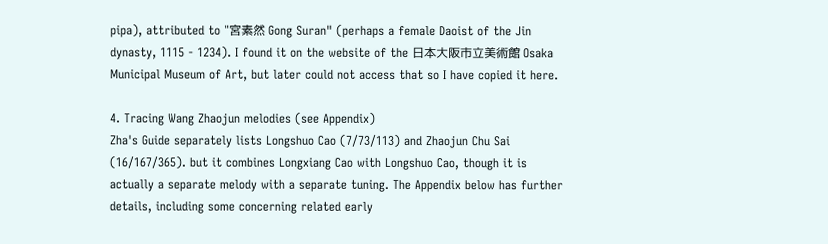pipa), attributed to "宮素然 Gong Suran" (perhaps a female Daoist of the Jin dynasty, 1115 - 1234). I found it on the website of the 日本大阪市立美術館 Osaka Municipal Museum of Art, but later could not access that so I have copied it here.

4. Tracing Wang Zhaojun melodies (see Appendix)
Zha's Guide separately lists Longshuo Cao (7/73/113) and Zhaojun Chu Sai (16/167/365). but it combines Longxiang Cao with Longshuo Cao, though it is actually a separate melody with a separate tuning. The Appendix below has further details, including some concerning related early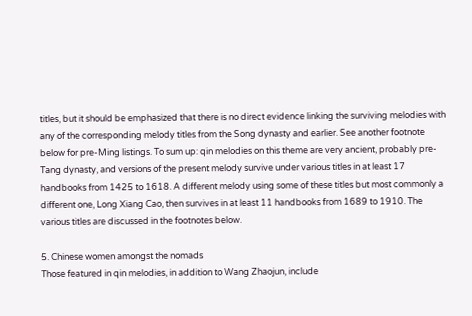titles, but it should be emphasized that there is no direct evidence linking the surviving melodies with any of the corresponding melody titles from the Song dynasty and earlier. See another footnote below for pre-Ming listings. To sum up: qin melodies on this theme are very ancient, probably pre-Tang dynasty, and versions of the present melody survive under various titles in at least 17 handbooks from 1425 to 1618. A different melody using some of these titles but most commonly a different one, Long Xiang Cao, then survives in at least 11 handbooks from 1689 to 1910. The various titles are discussed in the footnotes below.

5. Chinese women amongst the nomads
Those featured in qin melodies, in addition to Wang Zhaojun, include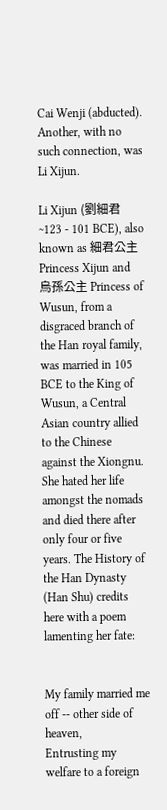Cai Wenji (abducted). Another, with no such connection, was Li Xijun.

Li Xijun (劉細君 ~123 - 101 BCE), also known as 細君公主 Princess Xijun and 烏孫公主 Princess of Wusun, from a disgraced branch of the Han royal family, was married in 105 BCE to the King of Wusun, a Central Asian country allied to the Chinese against the Xiongnu. She hated her life amongst the nomads and died there after only four or five years. The History of the Han Dynasty (Han Shu) credits here with a poem lamenting her fate:


My family married me off -- other side of heaven,
Entrusting my welfare to a foreign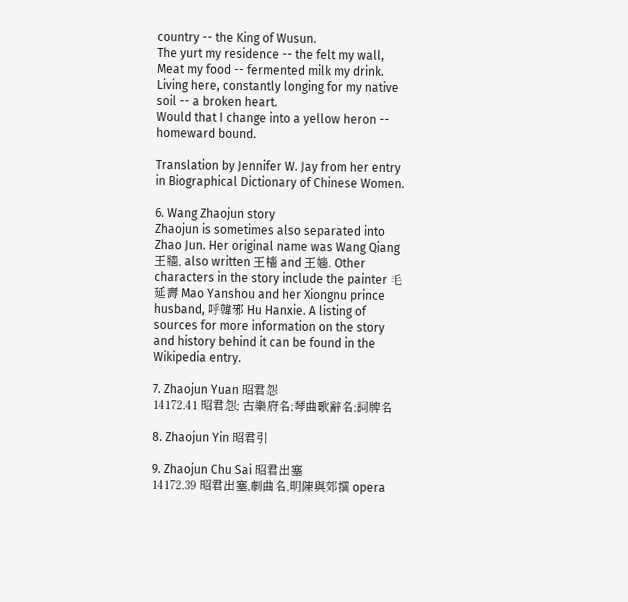country -- the King of Wusun.
The yurt my residence -- the felt my wall,
Meat my food -- fermented milk my drink.
Living here, constantly longing for my native soil -- a broken heart.
Would that I change into a yellow heron -- homeward bound.

Translation by Jennifer W. Jay from her entry in Biographical Dictionary of Chinese Women.

6. Wang Zhaojun story
Zhaojun is sometimes also separated into Zhao Jun. Her original name was Wang Qiang 王牆, also written 王檣 and 王嬙. Other characters in the story include the painter 毛延壽 Mao Yanshou and her Xiongnu prince husband, 呼韓邪 Hu Hanxie. A listing of sources for more information on the story and history behind it can be found in the Wikipedia entry.

7. Zhaojun Yuan 昭君怨
14172.41 昭君怨; 古樂府名;琴曲歌辭名;詞牌名

8. Zhaojun Yin 昭君引

9. Zhaojun Chu Sai 昭君出塞
14172.39 昭君出塞,劇曲名,明陳與郊撰 opera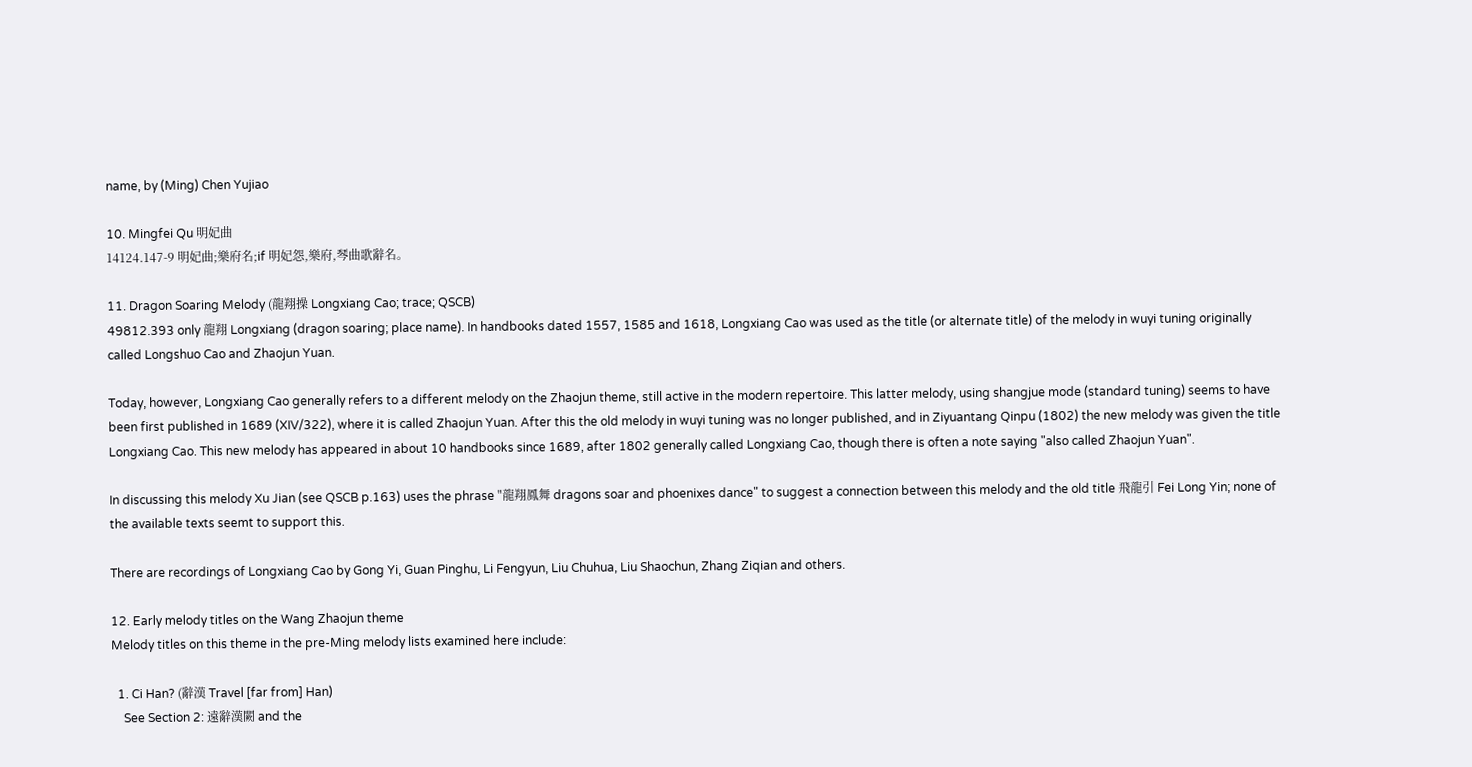name, by (Ming) Chen Yujiao

10. Mingfei Qu 明妃曲
14124.147-9 明妃曲;樂府名;if 明妃怨,樂府,琴曲歌辭名。

11. Dragon Soaring Melody (龍翔操 Longxiang Cao; trace; QSCB)
49812.393 only 龍翔 Longxiang (dragon soaring; place name). In handbooks dated 1557, 1585 and 1618, Longxiang Cao was used as the title (or alternate title) of the melody in wuyi tuning originally called Longshuo Cao and Zhaojun Yuan.

Today, however, Longxiang Cao generally refers to a different melody on the Zhaojun theme, still active in the modern repertoire. This latter melody, using shangjue mode (standard tuning) seems to have been first published in 1689 (XIV/322), where it is called Zhaojun Yuan. After this the old melody in wuyi tuning was no longer published, and in Ziyuantang Qinpu (1802) the new melody was given the title Longxiang Cao. This new melody has appeared in about 10 handbooks since 1689, after 1802 generally called Longxiang Cao, though there is often a note saying "also called Zhaojun Yuan".

In discussing this melody Xu Jian (see QSCB p.163) uses the phrase "龍翔鳳舞 dragons soar and phoenixes dance" to suggest a connection between this melody and the old title 飛龍引 Fei Long Yin; none of the available texts seemt to support this.

There are recordings of Longxiang Cao by Gong Yi, Guan Pinghu, Li Fengyun, Liu Chuhua, Liu Shaochun, Zhang Ziqian and others.

12. Early melody titles on the Wang Zhaojun theme
Melody titles on this theme in the pre-Ming melody lists examined here include:

  1. Ci Han? (辭漢 Travel [far from] Han)
    See Section 2: 遠辭漢闕 and the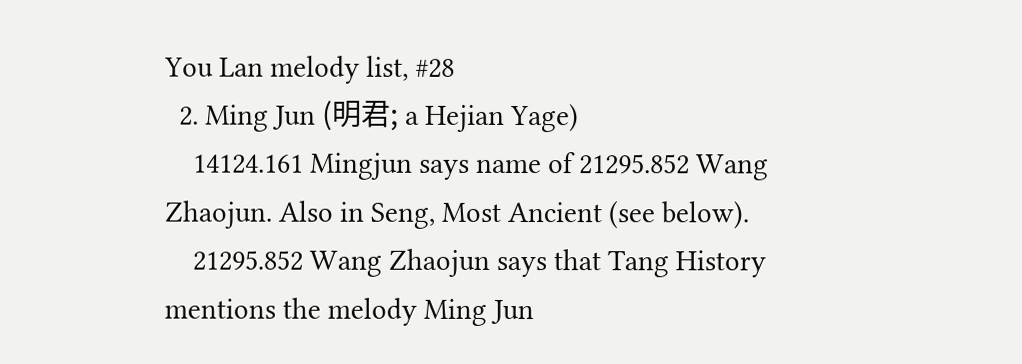You Lan melody list, #28
  2. Ming Jun (明君; a Hejian Yage)
    14124.161 Mingjun says name of 21295.852 Wang Zhaojun. Also in Seng, Most Ancient (see below).
    21295.852 Wang Zhaojun says that Tang History mentions the melody Ming Jun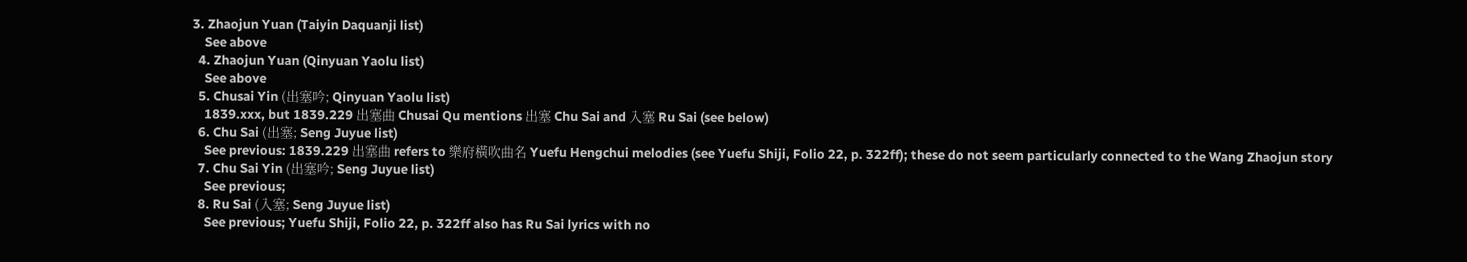3. Zhaojun Yuan (Taiyin Daquanji list)
    See above
  4. Zhaojun Yuan (Qinyuan Yaolu list)
    See above
  5. Chusai Yin (出塞吟; Qinyuan Yaolu list)
    1839.xxx, but 1839.229 出塞曲 Chusai Qu mentions 出塞 Chu Sai and 入塞 Ru Sai (see below)
  6. Chu Sai (出塞; Seng Juyue list)
    See previous: 1839.229 出塞曲 refers to 樂府橫吹曲名 Yuefu Hengchui melodies (see Yuefu Shiji, Folio 22, p. 322ff); these do not seem particularly connected to the Wang Zhaojun story
  7. Chu Sai Yin (出塞吟; Seng Juyue list)
    See previous;
  8. Ru Sai (入塞; Seng Juyue list)
    See previous; Yuefu Shiji, Folio 22, p. 322ff also has Ru Sai lyrics with no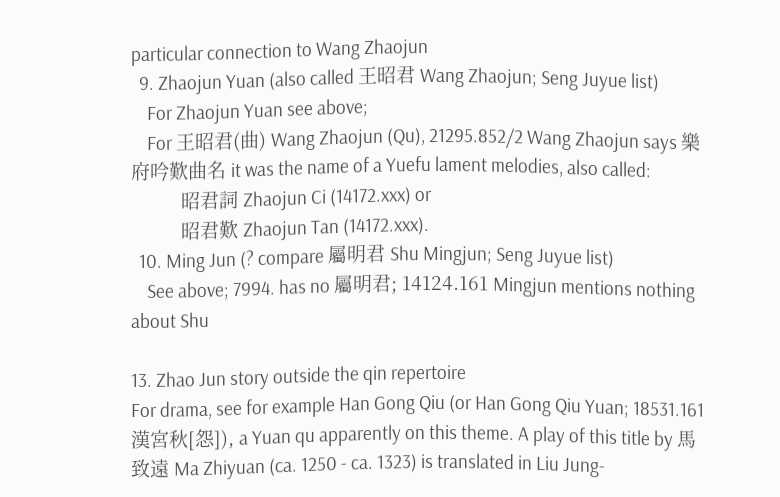particular connection to Wang Zhaojun
  9. Zhaojun Yuan (also called 王昭君 Wang Zhaojun; Seng Juyue list)
    For Zhaojun Yuan see above;
    For 王昭君(曲) Wang Zhaojun (Qu), 21295.852/2 Wang Zhaojun says 樂府吟歎曲名 it was the name of a Yuefu lament melodies, also called:
          昭君詞 Zhaojun Ci (14172.xxx) or
          昭君歎 Zhaojun Tan (14172.xxx).
  10. Ming Jun (? compare 屬明君 Shu Mingjun; Seng Juyue list)
    See above; 7994. has no 屬明君; 14124.161 Mingjun mentions nothing about Shu

13. Zhao Jun story outside the qin repertoire
For drama, see for example Han Gong Qiu (or Han Gong Qiu Yuan; 18531.161 漢宮秋[怨]), a Yuan qu apparently on this theme. A play of this title by 馬致遠 Ma Zhiyuan (ca. 1250 - ca. 1323) is translated in Liu Jung-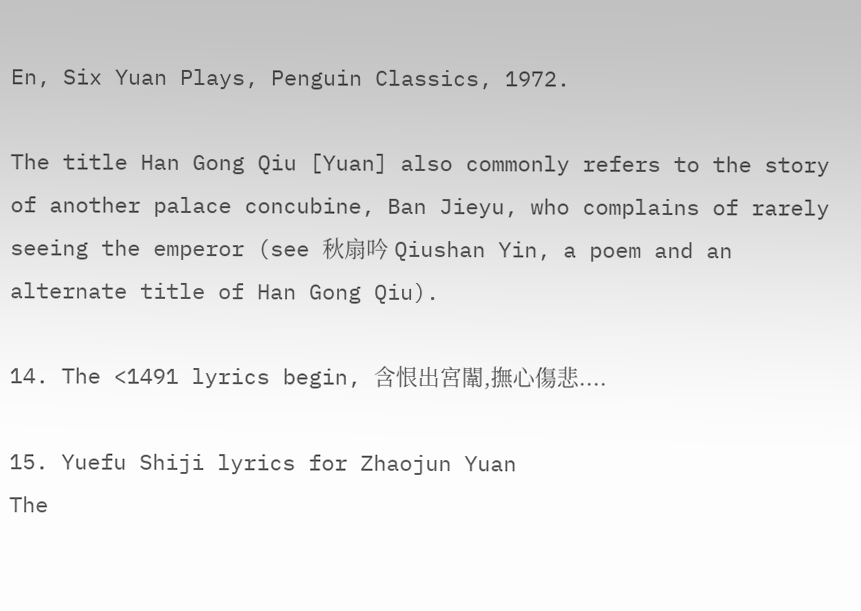En, Six Yuan Plays, Penguin Classics, 1972.

The title Han Gong Qiu [Yuan] also commonly refers to the story of another palace concubine, Ban Jieyu, who complains of rarely seeing the emperor (see 秋扇吟 Qiushan Yin, a poem and an alternate title of Han Gong Qiu).

14. The <1491 lyrics begin, 含恨出宮闈,撫心傷悲....

15. Yuefu Shiji lyrics for Zhaojun Yuan
The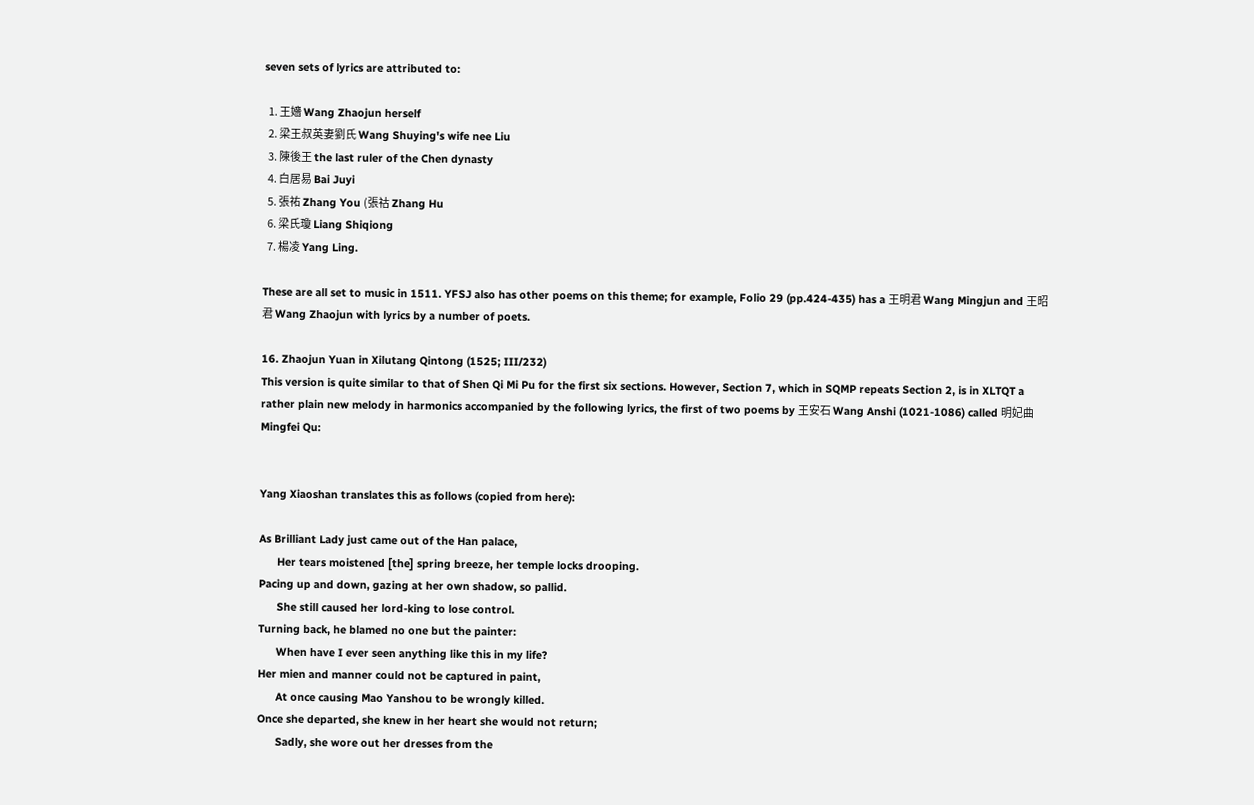seven sets of lyrics are attributed to:

  1. 王嬙 Wang Zhaojun herself
  2. 梁王叔英妻劉氏 Wang Shuying's wife nee Liu
  3. 陳後王 the last ruler of the Chen dynasty
  4. 白居易 Bai Juyi
  5. 張祐 Zhang You (張祜 Zhang Hu
  6. 梁氏瓊 Liang Shiqiong
  7. 楊凌 Yang Ling.

These are all set to music in 1511. YFSJ also has other poems on this theme; for example, Folio 29 (pp.424-435) has a 王明君 Wang Mingjun and 王昭君 Wang Zhaojun with lyrics by a number of poets.

16. Zhaojun Yuan in Xilutang Qintong (1525; III/232)
This version is quite similar to that of Shen Qi Mi Pu for the first six sections. However, Section 7, which in SQMP repeats Section 2, is in XLTQT a rather plain new melody in harmonics accompanied by the following lyrics, the first of two poems by 王安石 Wang Anshi (1021-1086) called 明妃曲 Mingfei Qu:


Yang Xiaoshan translates this as follows (copied from here):

As Brilliant Lady just came out of the Han palace,
      Her tears moistened [the] spring breeze, her temple locks drooping.
Pacing up and down, gazing at her own shadow, so pallid.
      She still caused her lord-king to lose control.
Turning back, he blamed no one but the painter:
      When have I ever seen anything like this in my life?
Her mien and manner could not be captured in paint,
      At once causing Mao Yanshou to be wrongly killed.
Once she departed, she knew in her heart she would not return;
      Sadly, she wore out her dresses from the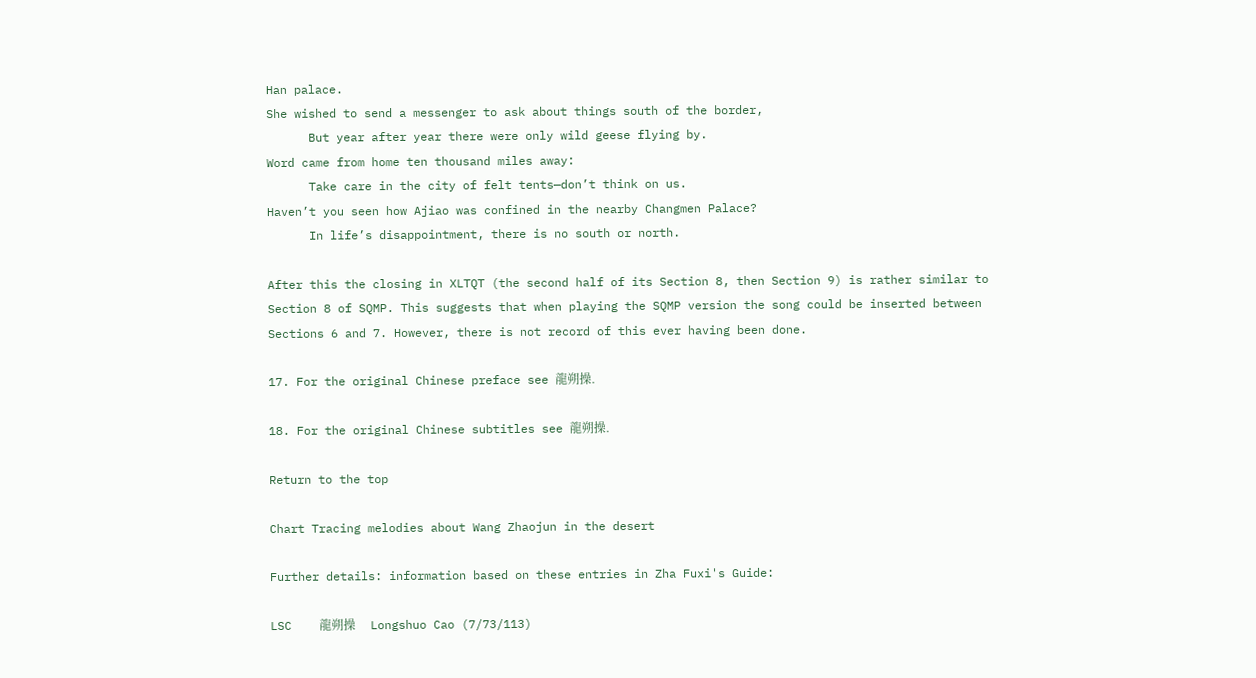Han palace.
She wished to send a messenger to ask about things south of the border,
      But year after year there were only wild geese flying by.
Word came from home ten thousand miles away:
      Take care in the city of felt tents—don’t think on us.
Haven’t you seen how Ajiao was confined in the nearby Changmen Palace?
      In life’s disappointment, there is no south or north.

After this the closing in XLTQT (the second half of its Section 8, then Section 9) is rather similar to Section 8 of SQMP. This suggests that when playing the SQMP version the song could be inserted between Sections 6 and 7. However, there is not record of this ever having been done.

17. For the original Chinese preface see 龍朔操.

18. For the original Chinese subtitles see 龍朔操.

Return to the top

Chart Tracing melodies about Wang Zhaojun in the desert

Further details: information based on these entries in Zha Fuxi's Guide:

LSC    龍朔操     Longshuo Cao (7/73/113)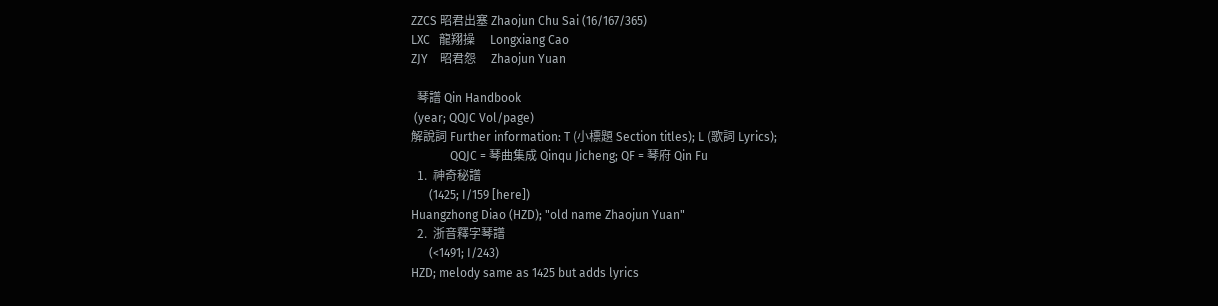ZZCS 昭君出塞 Zhaojun Chu Sai (16/167/365)
LXC   龍翔操     Longxiang Cao
ZJY    昭君怨     Zhaojun Yuan

  琴譜 Qin Handbook
 (year; QQJC Vol/page)
解說詞 Further information: T (小標題 Section titles); L (歌詞 Lyrics);
             QQJC = 琴曲集成 Qinqu Jicheng; QF = 琴府 Qin Fu
  1.  神奇秘譜
      (1425; I/159 [here])
Huangzhong Diao (HZD); "old name Zhaojun Yuan"
  2.  浙音釋字琴譜
      (<1491; I/243)
HZD; melody same as 1425 but adds lyrics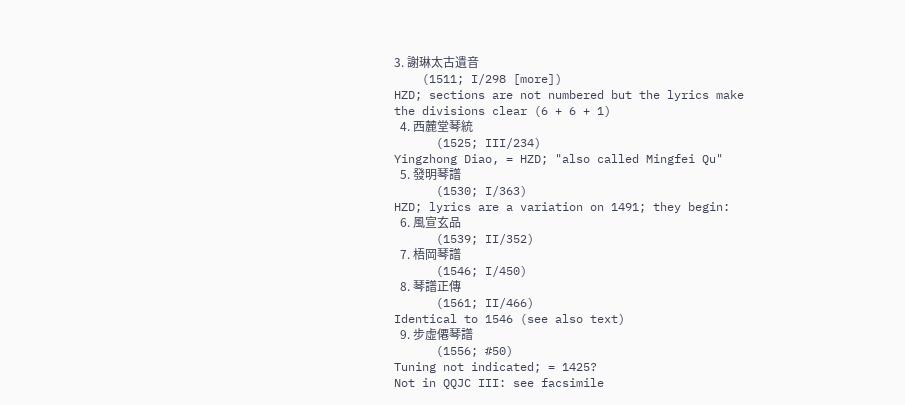3. 謝琳太古遺音
    (1511; I/298 [more])
HZD; sections are not numbered but the lyrics make the divisions clear (6 + 6 + 1)
  4. 西麓堂琴統
      (1525; III/234)
Yingzhong Diao, = HZD; "also called Mingfei Qu"
  5. 發明琴譜
      (1530; I/363)
HZD; lyrics are a variation on 1491; they begin:
  6. 風宣玄品
      (1539; II/352)
  7. 梧岡琴譜
      (1546; I/450)
  8. 琴譜正傳
      (1561; II/466)
Identical to 1546 (see also text)
  9. 步虛僊琴譜
      (1556; #50)
Tuning not indicated; = 1425?
Not in QQJC III: see facsimile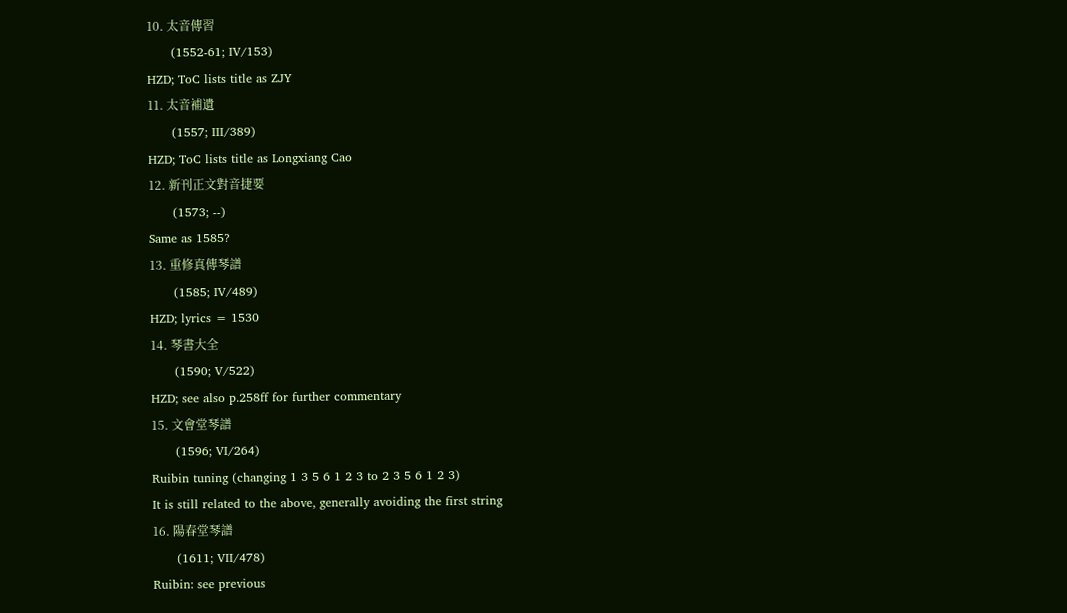10. 太音傳習
      (1552-61; IV/153)
HZD; ToC lists title as ZJY
11. 太音補遺
      (1557; III/389)
HZD; ToC lists title as Longxiang Cao
12. 新刊正文對音捷要
      (1573; --)
Same as 1585?
13. 重修真傳琴譜
      (1585; IV/489)
HZD; lyrics = 1530
14. 琴書大全
      (1590; V/522)
HZD; see also p.258ff for further commentary
15. 文會堂琴譜
      (1596; VI/264)
Ruibin tuning (changing 1 3 5 6 1 2 3 to 2 3 5 6 1 2 3)
It is still related to the above, generally avoiding the first string
16. 陽春堂琴譜
      (1611; VII/478)
Ruibin: see previous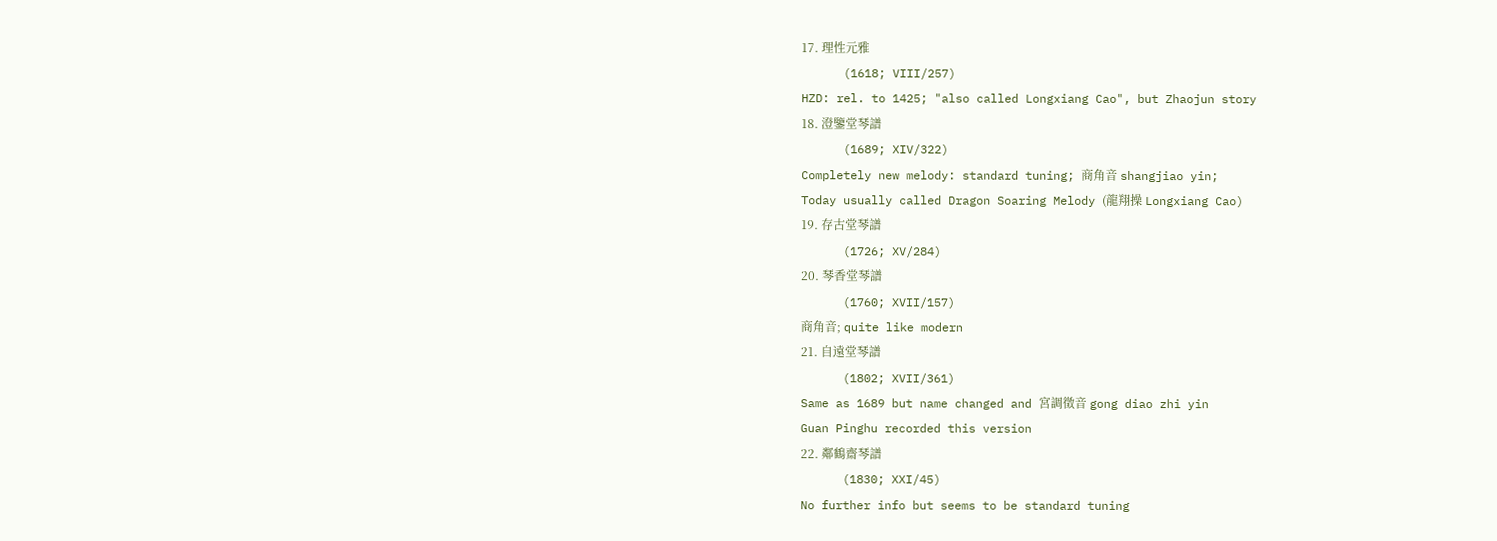17. 理性元雅
      (1618; VIII/257)
HZD: rel. to 1425; "also called Longxiang Cao", but Zhaojun story
18. 澄鑒堂琴譜
      (1689; XIV/322)
Completely new melody: standard tuning; 商角音 shangjiao yin;
Today usually called Dragon Soaring Melody (龍翔操 Longxiang Cao)
19. 存古堂琴譜
      (1726; XV/284)
20. 琴香堂琴譜
      (1760; XVII/157)
商角音; quite like modern
21. 自遠堂琴譜
      (1802; XVII/361)
Same as 1689 but name changed and 宮調徵音 gong diao zhi yin
Guan Pinghu recorded this version
22. 鄰鶴齋琴譜
      (1830; XXI/45)
No further info but seems to be standard tuning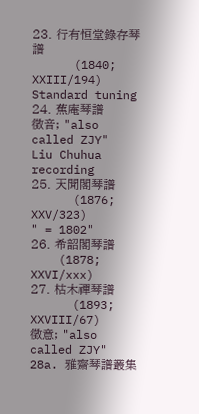23. 行有恒堂錄存琴譜
      (1840; XXIII/194)
Standard tuning
24. 蕉庵琴譜
徵音; "also called ZJY"
Liu Chuhua recording
25. 天聞閣琴譜
      (1876; XXV/323)
" = 1802"
26. 希韶閣琴譜
    (1878; XXVI/xxx)
27. 枯木禪琴譜
      (1893; XXVIII/67)
徵意; "also called ZJY"
28a. 雅齋琴譜叢集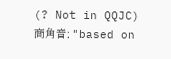(? Not in QQJC)
商角音; "based on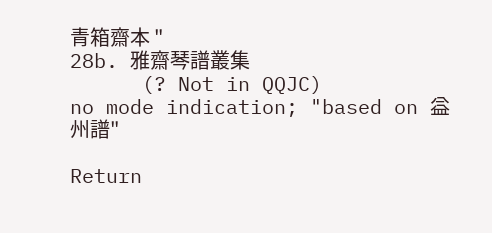青箱齋本 "
28b. 雅齋琴譜叢集
      (? Not in QQJC)
no mode indication; "based on 益州譜"

Return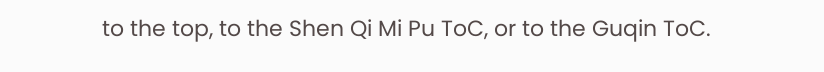to the top, to the Shen Qi Mi Pu ToC, or to the Guqin ToC.